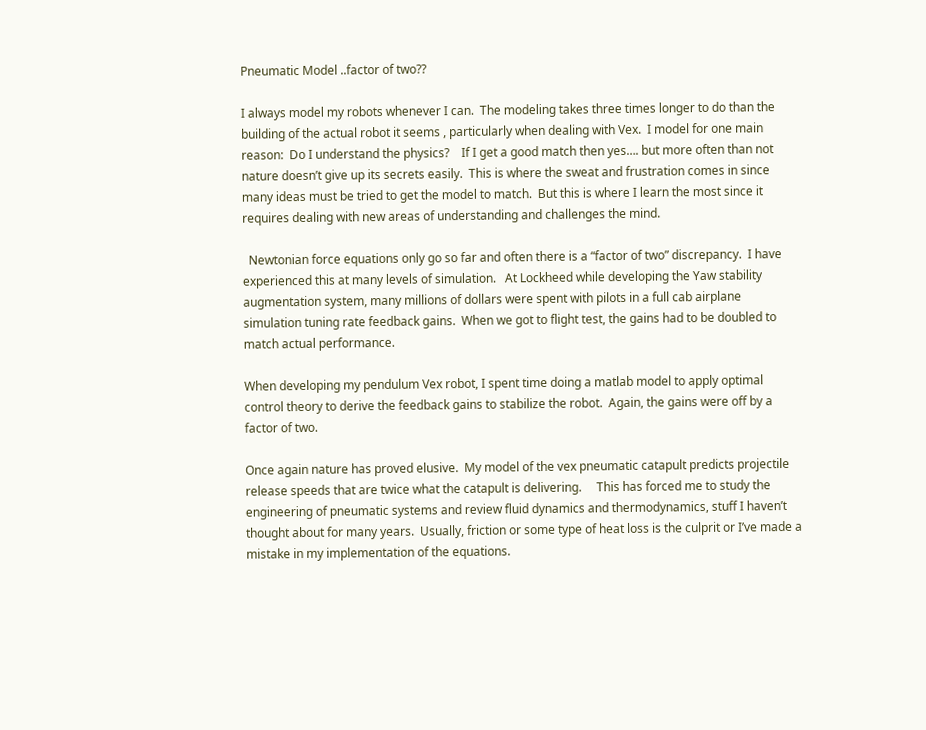Pneumatic Model ..factor of two??

I always model my robots whenever I can.  The modeling takes three times longer to do than the building of the actual robot it seems , particularly when dealing with Vex.  I model for one main reason:  Do I understand the physics?    If I get a good match then yes…. but more often than not nature doesn’t give up its secrets easily.  This is where the sweat and frustration comes in since many ideas must be tried to get the model to match.  But this is where I learn the most since it requires dealing with new areas of understanding and challenges the mind.

  Newtonian force equations only go so far and often there is a “factor of two” discrepancy.  I have experienced this at many levels of simulation.   At Lockheed while developing the Yaw stability augmentation system, many millions of dollars were spent with pilots in a full cab airplane simulation tuning rate feedback gains.  When we got to flight test, the gains had to be doubled to match actual performance.

When developing my pendulum Vex robot, I spent time doing a matlab model to apply optimal control theory to derive the feedback gains to stabilize the robot.  Again, the gains were off by a factor of two.

Once again nature has proved elusive.  My model of the vex pneumatic catapult predicts projectile release speeds that are twice what the catapult is delivering.     This has forced me to study the engineering of pneumatic systems and review fluid dynamics and thermodynamics, stuff I haven’t thought about for many years.  Usually, friction or some type of heat loss is the culprit or I’ve made a mistake in my implementation of the equations.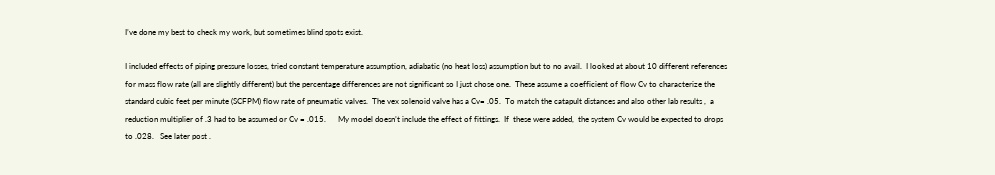I’ve done my best to check my work, but sometimes blind spots exist.

I included effects of piping pressure losses, tried constant temperature assumption, adiabatic (no heat loss) assumption but to no avail.  I looked at about 10 different references for mass flow rate (all are slightly different) but the percentage differences are not significant so I just chose one.  These assume a coefficient of flow Cv to characterize the standard cubic feet per minute (SCFPM) flow rate of pneumatic valves.  The vex solenoid valve has a Cv= .05.  To match the catapult distances and also other lab results ,  a reduction multiplier of .3 had to be assumed or Cv = .015.      My model doesn’t include the effect of fittings.  If  these were added,  the system Cv would be expected to drops to .028.   See later post .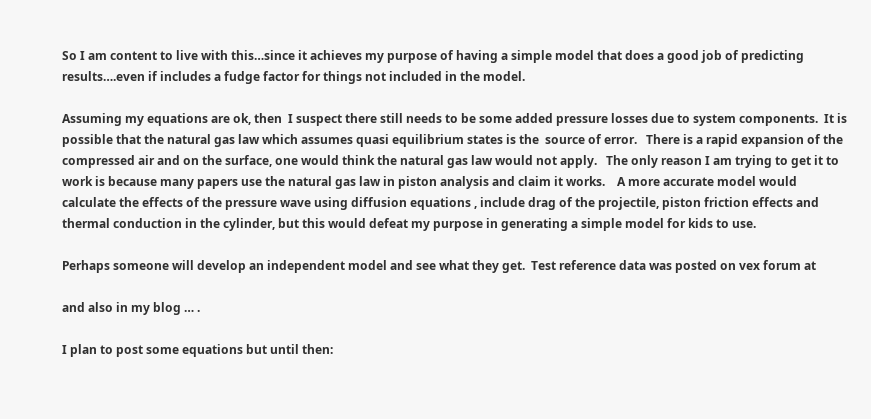So I am content to live with this…since it achieves my purpose of having a simple model that does a good job of predicting results….even if includes a fudge factor for things not included in the model.

Assuming my equations are ok, then  I suspect there still needs to be some added pressure losses due to system components.  It is possible that the natural gas law which assumes quasi equilibrium states is the  source of error.   There is a rapid expansion of the compressed air and on the surface, one would think the natural gas law would not apply.   The only reason I am trying to get it to work is because many papers use the natural gas law in piston analysis and claim it works.    A more accurate model would calculate the effects of the pressure wave using diffusion equations , include drag of the projectile, piston friction effects and thermal conduction in the cylinder, but this would defeat my purpose in generating a simple model for kids to use.

Perhaps someone will develop an independent model and see what they get.  Test reference data was posted on vex forum at

and also in my blog … .

I plan to post some equations but until then: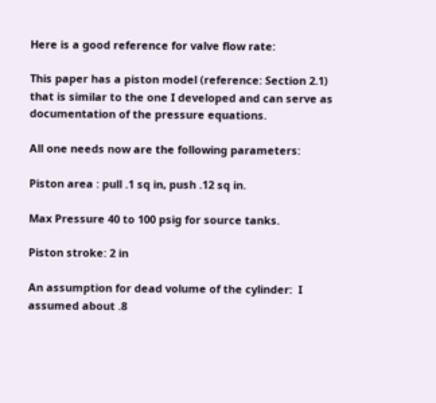Here is a good reference for valve flow rate:

This paper has a piston model (reference: Section 2.1) that is similar to the one I developed and can serve as documentation of the pressure equations.

All one needs now are the following parameters:

Piston area : pull .1 sq in, push .12 sq in.

Max Pressure 40 to 100 psig for source tanks.

Piston stroke: 2 in

An assumption for dead volume of the cylinder:  I assumed about .8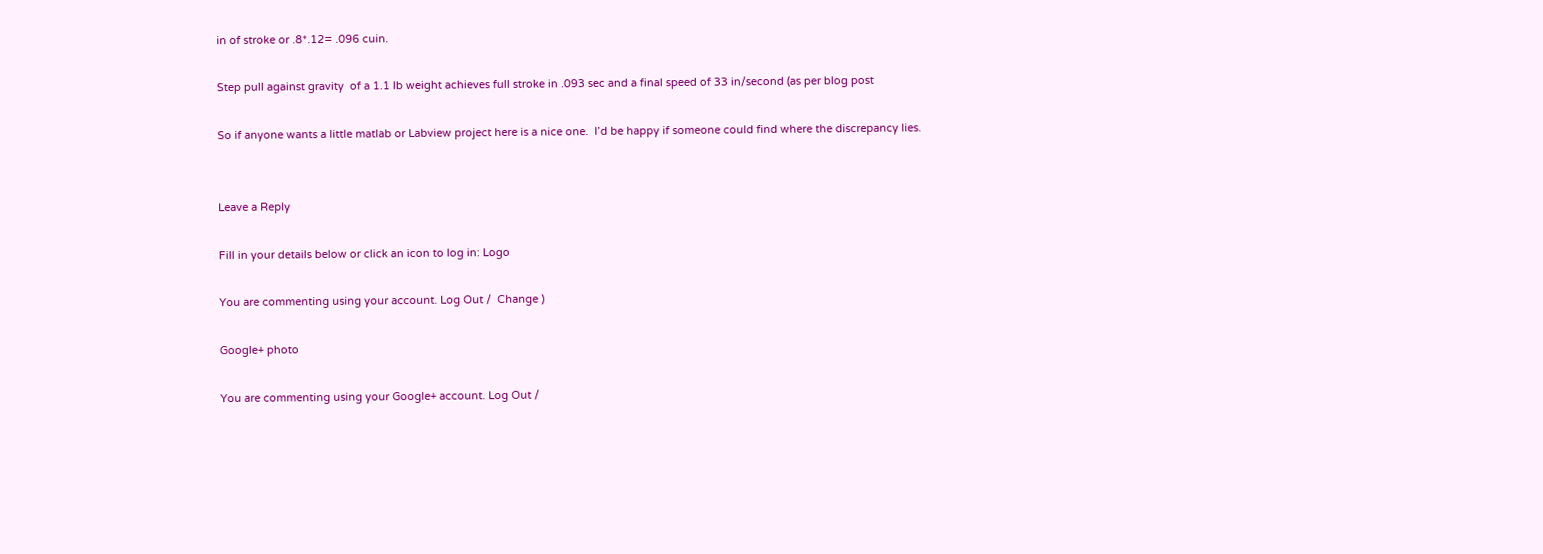in of stroke or .8*.12= .096 cuin.

Step pull against gravity  of a 1.1 lb weight achieves full stroke in .093 sec and a final speed of 33 in/second (as per blog post

So if anyone wants a little matlab or Labview project here is a nice one.  I’d be happy if someone could find where the discrepancy lies.


Leave a Reply

Fill in your details below or click an icon to log in: Logo

You are commenting using your account. Log Out /  Change )

Google+ photo

You are commenting using your Google+ account. Log Out /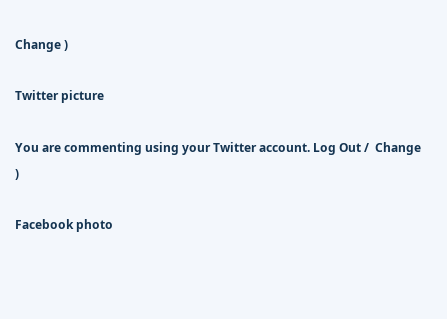Change )

Twitter picture

You are commenting using your Twitter account. Log Out /  Change )

Facebook photo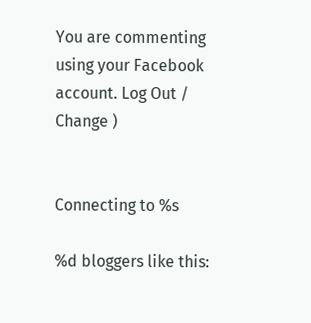You are commenting using your Facebook account. Log Out /  Change )


Connecting to %s

%d bloggers like this: